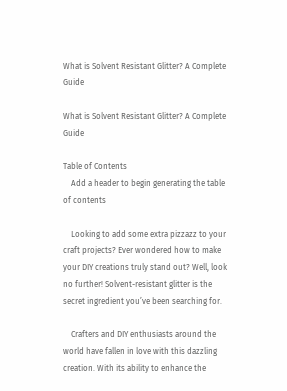What is Solvent Resistant Glitter? A Complete Guide

What is Solvent Resistant Glitter? A Complete Guide

Table of Contents
    Add a header to begin generating the table of contents

    Looking to add some extra pizzazz to your craft projects? Ever wondered how to make your DIY creations truly stand out? Well, look no further! Solvent-resistant glitter is the secret ingredient you’ve been searching for.

    Crafters and DIY enthusiasts around the world have fallen in love with this dazzling creation. With its ability to enhance the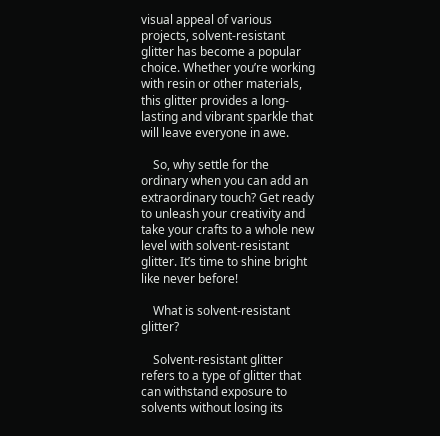visual appeal of various projects, solvent-resistant glitter has become a popular choice. Whether you’re working with resin or other materials, this glitter provides a long-lasting and vibrant sparkle that will leave everyone in awe.

    So, why settle for the ordinary when you can add an extraordinary touch? Get ready to unleash your creativity and take your crafts to a whole new level with solvent-resistant glitter. It’s time to shine bright like never before!

    What is solvent-resistant glitter?

    Solvent-resistant glitter refers to a type of glitter that can withstand exposure to solvents without losing its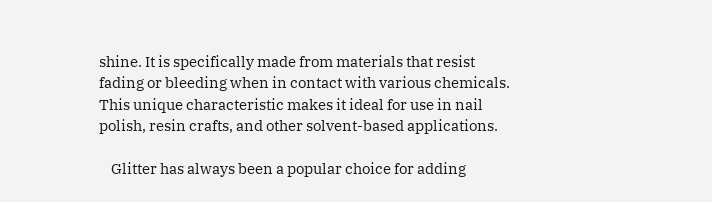shine. It is specifically made from materials that resist fading or bleeding when in contact with various chemicals. This unique characteristic makes it ideal for use in nail polish, resin crafts, and other solvent-based applications.

    Glitter has always been a popular choice for adding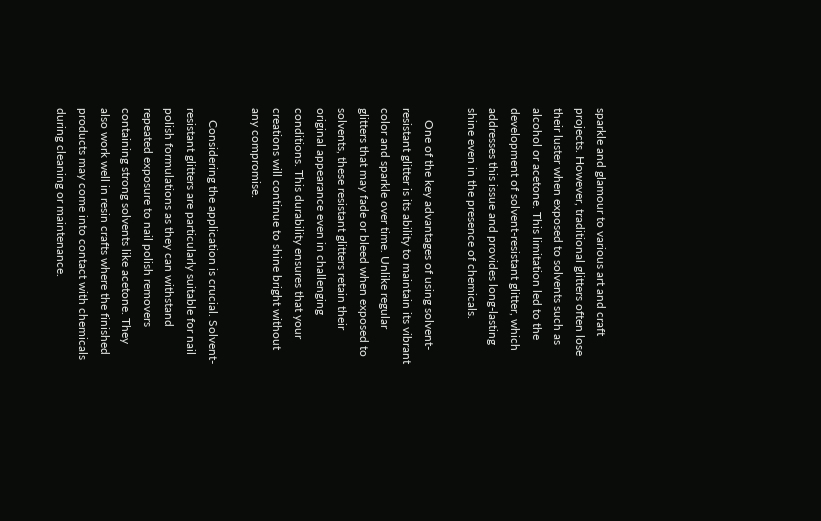sparkle and glamour to various art and craft projects. However, traditional glitters often lose their luster when exposed to solvents such as alcohol or acetone. This limitation led to the development of solvent-resistant glitter, which addresses this issue and provides long-lasting shine even in the presence of chemicals.

    One of the key advantages of using solvent-resistant glitter is its ability to maintain its vibrant color and sparkle over time. Unlike regular glitters that may fade or bleed when exposed to solvents, these resistant glitters retain their original appearance even in challenging conditions. This durability ensures that your creations will continue to shine bright without any compromise.

    Considering the application is crucial. Solvent-resistant glitters are particularly suitable for nail polish formulations as they can withstand repeated exposure to nail polish removers containing strong solvents like acetone. They also work well in resin crafts where the finished products may come into contact with chemicals during cleaning or maintenance.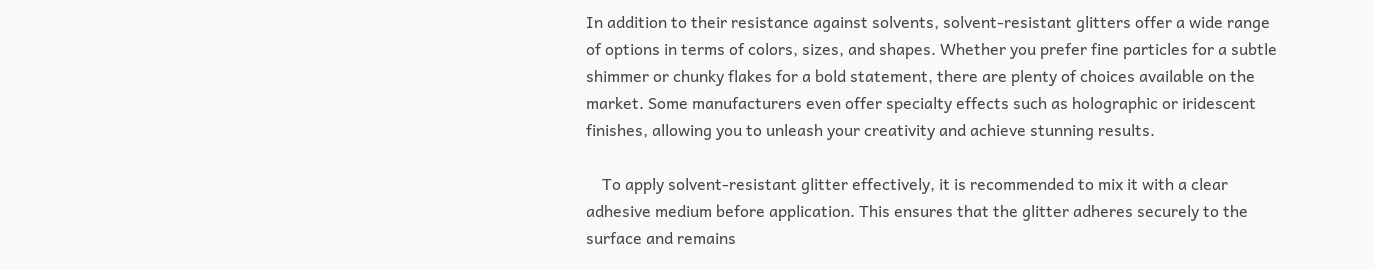In addition to their resistance against solvents, solvent-resistant glitters offer a wide range of options in terms of colors, sizes, and shapes. Whether you prefer fine particles for a subtle shimmer or chunky flakes for a bold statement, there are plenty of choices available on the market. Some manufacturers even offer specialty effects such as holographic or iridescent finishes, allowing you to unleash your creativity and achieve stunning results.

    To apply solvent-resistant glitter effectively, it is recommended to mix it with a clear adhesive medium before application. This ensures that the glitter adheres securely to the surface and remains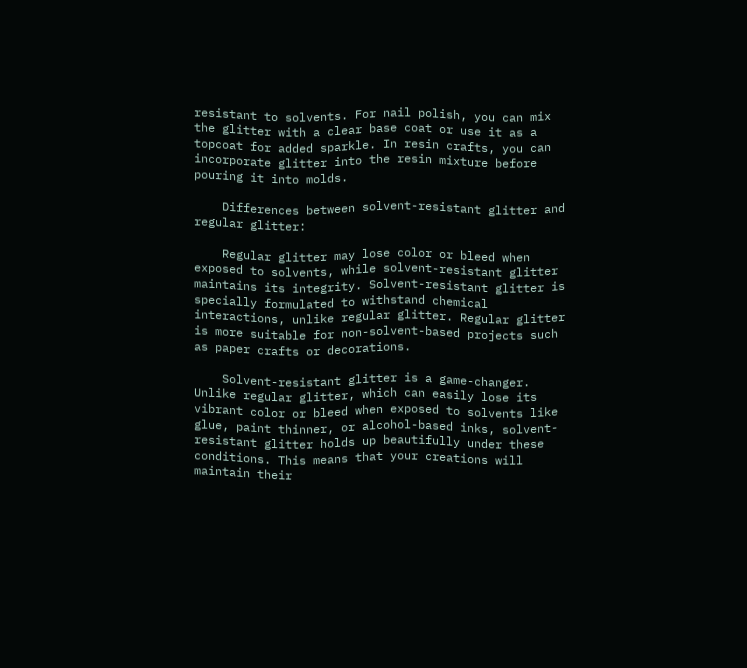resistant to solvents. For nail polish, you can mix the glitter with a clear base coat or use it as a topcoat for added sparkle. In resin crafts, you can incorporate glitter into the resin mixture before pouring it into molds.

    Differences between solvent-resistant glitter and regular glitter:

    Regular glitter may lose color or bleed when exposed to solvents, while solvent-resistant glitter maintains its integrity. Solvent-resistant glitter is specially formulated to withstand chemical interactions, unlike regular glitter. Regular glitter is more suitable for non-solvent-based projects such as paper crafts or decorations.

    Solvent-resistant glitter is a game-changer. Unlike regular glitter, which can easily lose its vibrant color or bleed when exposed to solvents like glue, paint thinner, or alcohol-based inks, solvent-resistant glitter holds up beautifully under these conditions. This means that your creations will maintain their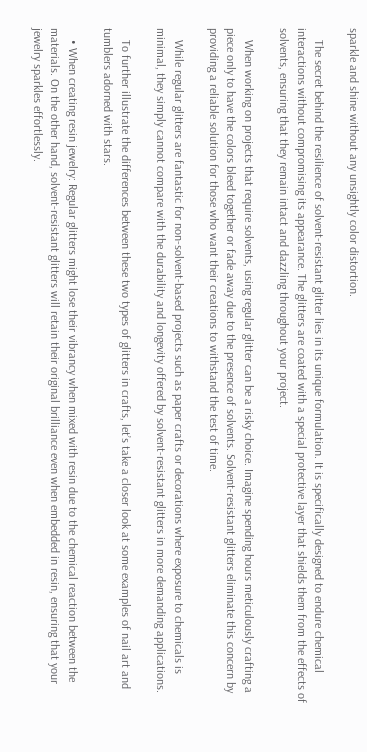sparkle and shine without any unsightly color distortion.

    The secret behind the resilience of solvent-resistant glitter lies in its unique formulation. It is specifically designed to endure chemical interactions without compromising its appearance. The glitters are coated with a special protective layer that shields them from the effects of solvents, ensuring that they remain intact and dazzling throughout your project.

    When working on projects that require solvents, using regular glitter can be a risky choice. Imagine spending hours meticulously crafting a piece only to have the colors bleed together or fade away due to the presence of solvents. Solvent-resistant glitters eliminate this concern by providing a reliable solution for those who want their creations to withstand the test of time.

    While regular glitters are fantastic for non-solvent-based projects such as paper crafts or decorations where exposure to chemicals is minimal, they simply cannot compare with the durability and longevity offered by solvent-resistant glitters in more demanding applications.

    To further illustrate the differences between these two types of glitters in crafts, let’s take a closer look at some examples of nail art and tumblers adorned with stars.

    • When creating resin jewelry: Regular glitters might lose their vibrancy when mixed with resin due to the chemical reaction between the materials. On the other hand, solvent-resistant glitters will retain their original brilliance even when embedded in resin, ensuring that your jewelry sparkles effortlessly.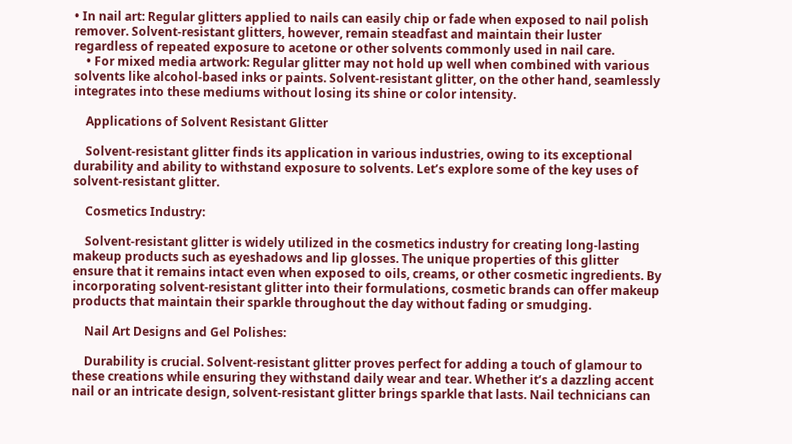• In nail art: Regular glitters applied to nails can easily chip or fade when exposed to nail polish remover. Solvent-resistant glitters, however, remain steadfast and maintain their luster regardless of repeated exposure to acetone or other solvents commonly used in nail care.
    • For mixed media artwork: Regular glitter may not hold up well when combined with various solvents like alcohol-based inks or paints. Solvent-resistant glitter, on the other hand, seamlessly integrates into these mediums without losing its shine or color intensity.

    Applications of Solvent Resistant Glitter

    Solvent-resistant glitter finds its application in various industries, owing to its exceptional durability and ability to withstand exposure to solvents. Let’s explore some of the key uses of solvent-resistant glitter.

    Cosmetics Industry:

    Solvent-resistant glitter is widely utilized in the cosmetics industry for creating long-lasting makeup products such as eyeshadows and lip glosses. The unique properties of this glitter ensure that it remains intact even when exposed to oils, creams, or other cosmetic ingredients. By incorporating solvent-resistant glitter into their formulations, cosmetic brands can offer makeup products that maintain their sparkle throughout the day without fading or smudging.

    Nail Art Designs and Gel Polishes:

    Durability is crucial. Solvent-resistant glitter proves perfect for adding a touch of glamour to these creations while ensuring they withstand daily wear and tear. Whether it’s a dazzling accent nail or an intricate design, solvent-resistant glitter brings sparkle that lasts. Nail technicians can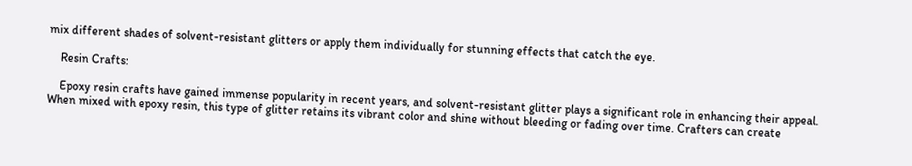mix different shades of solvent-resistant glitters or apply them individually for stunning effects that catch the eye.

    Resin Crafts:

    Epoxy resin crafts have gained immense popularity in recent years, and solvent-resistant glitter plays a significant role in enhancing their appeal. When mixed with epoxy resin, this type of glitter retains its vibrant color and shine without bleeding or fading over time. Crafters can create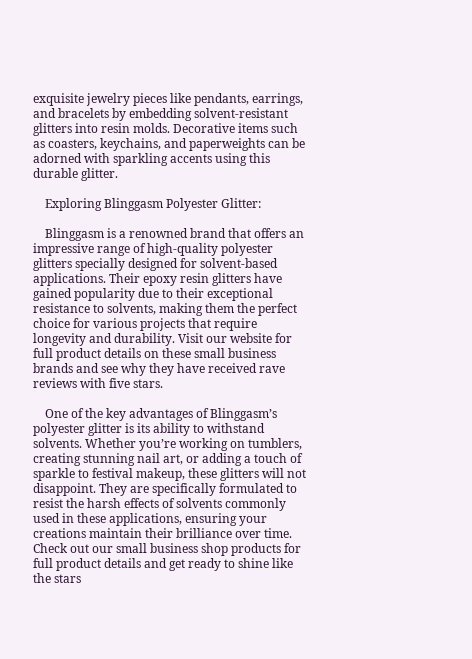exquisite jewelry pieces like pendants, earrings, and bracelets by embedding solvent-resistant glitters into resin molds. Decorative items such as coasters, keychains, and paperweights can be adorned with sparkling accents using this durable glitter.

    Exploring Blinggasm Polyester Glitter:

    Blinggasm is a renowned brand that offers an impressive range of high-quality polyester glitters specially designed for solvent-based applications. Their epoxy resin glitters have gained popularity due to their exceptional resistance to solvents, making them the perfect choice for various projects that require longevity and durability. Visit our website for full product details on these small business brands and see why they have received rave reviews with five stars.

    One of the key advantages of Blinggasm’s polyester glitter is its ability to withstand solvents. Whether you’re working on tumblers, creating stunning nail art, or adding a touch of sparkle to festival makeup, these glitters will not disappoint. They are specifically formulated to resist the harsh effects of solvents commonly used in these applications, ensuring your creations maintain their brilliance over time. Check out our small business shop products for full product details and get ready to shine like the stars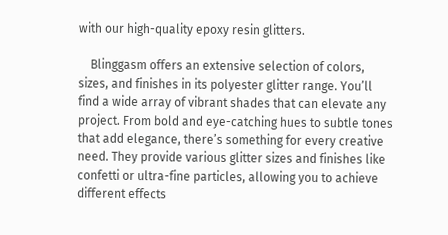with our high-quality epoxy resin glitters.

    Blinggasm offers an extensive selection of colors, sizes, and finishes in its polyester glitter range. You’ll find a wide array of vibrant shades that can elevate any project. From bold and eye-catching hues to subtle tones that add elegance, there’s something for every creative need. They provide various glitter sizes and finishes like confetti or ultra-fine particles, allowing you to achieve different effects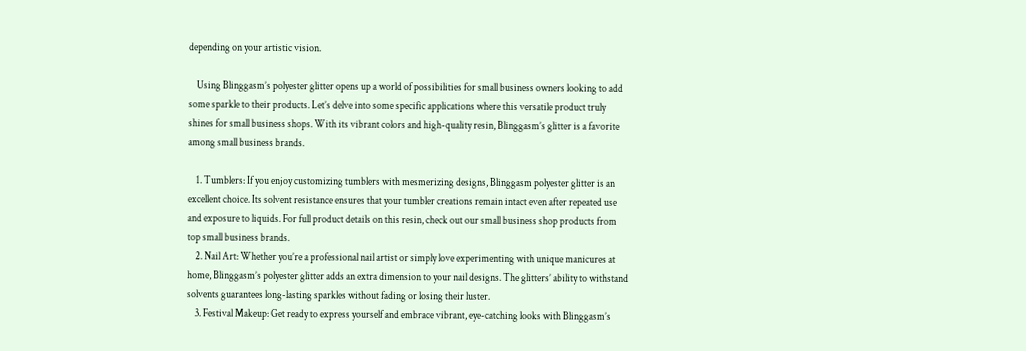depending on your artistic vision.

    Using Blinggasm’s polyester glitter opens up a world of possibilities for small business owners looking to add some sparkle to their products. Let’s delve into some specific applications where this versatile product truly shines for small business shops. With its vibrant colors and high-quality resin, Blinggasm’s glitter is a favorite among small business brands.

    1. Tumblers: If you enjoy customizing tumblers with mesmerizing designs, Blinggasm polyester glitter is an excellent choice. Its solvent resistance ensures that your tumbler creations remain intact even after repeated use and exposure to liquids. For full product details on this resin, check out our small business shop products from top small business brands.
    2. Nail Art: Whether you’re a professional nail artist or simply love experimenting with unique manicures at home, Blinggasm’s polyester glitter adds an extra dimension to your nail designs. The glitters’ ability to withstand solvents guarantees long-lasting sparkles without fading or losing their luster.
    3. Festival Makeup: Get ready to express yourself and embrace vibrant, eye-catching looks with Blinggasm’s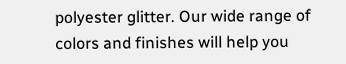polyester glitter. Our wide range of colors and finishes will help you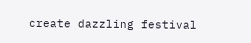create dazzling festival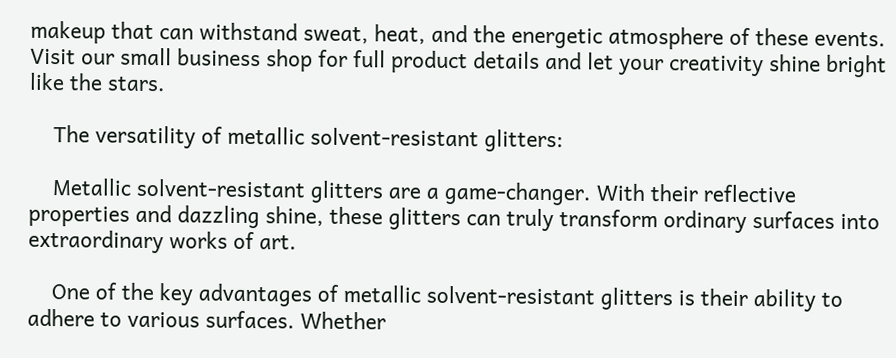makeup that can withstand sweat, heat, and the energetic atmosphere of these events. Visit our small business shop for full product details and let your creativity shine bright like the stars.

    The versatility of metallic solvent-resistant glitters:

    Metallic solvent-resistant glitters are a game-changer. With their reflective properties and dazzling shine, these glitters can truly transform ordinary surfaces into extraordinary works of art.

    One of the key advantages of metallic solvent-resistant glitters is their ability to adhere to various surfaces. Whether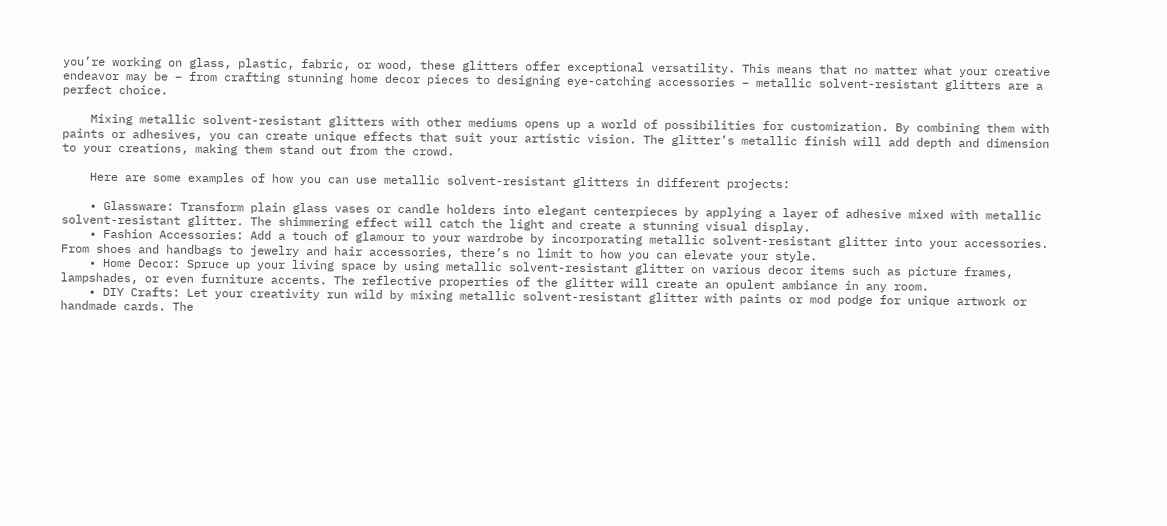you’re working on glass, plastic, fabric, or wood, these glitters offer exceptional versatility. This means that no matter what your creative endeavor may be – from crafting stunning home decor pieces to designing eye-catching accessories – metallic solvent-resistant glitters are a perfect choice.

    Mixing metallic solvent-resistant glitters with other mediums opens up a world of possibilities for customization. By combining them with paints or adhesives, you can create unique effects that suit your artistic vision. The glitter’s metallic finish will add depth and dimension to your creations, making them stand out from the crowd.

    Here are some examples of how you can use metallic solvent-resistant glitters in different projects:

    • Glassware: Transform plain glass vases or candle holders into elegant centerpieces by applying a layer of adhesive mixed with metallic solvent-resistant glitter. The shimmering effect will catch the light and create a stunning visual display.
    • Fashion Accessories: Add a touch of glamour to your wardrobe by incorporating metallic solvent-resistant glitter into your accessories. From shoes and handbags to jewelry and hair accessories, there’s no limit to how you can elevate your style.
    • Home Decor: Spruce up your living space by using metallic solvent-resistant glitter on various decor items such as picture frames, lampshades, or even furniture accents. The reflective properties of the glitter will create an opulent ambiance in any room.
    • DIY Crafts: Let your creativity run wild by mixing metallic solvent-resistant glitter with paints or mod podge for unique artwork or handmade cards. The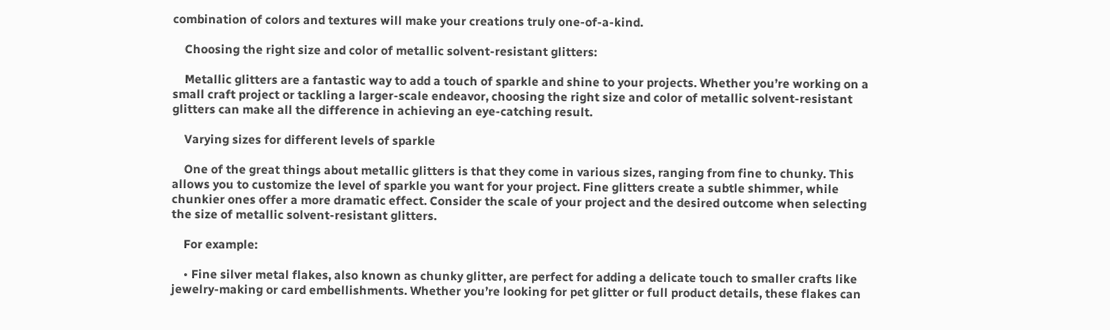combination of colors and textures will make your creations truly one-of-a-kind.

    Choosing the right size and color of metallic solvent-resistant glitters:

    Metallic glitters are a fantastic way to add a touch of sparkle and shine to your projects. Whether you’re working on a small craft project or tackling a larger-scale endeavor, choosing the right size and color of metallic solvent-resistant glitters can make all the difference in achieving an eye-catching result.

    Varying sizes for different levels of sparkle

    One of the great things about metallic glitters is that they come in various sizes, ranging from fine to chunky. This allows you to customize the level of sparkle you want for your project. Fine glitters create a subtle shimmer, while chunkier ones offer a more dramatic effect. Consider the scale of your project and the desired outcome when selecting the size of metallic solvent-resistant glitters.

    For example:

    • Fine silver metal flakes, also known as chunky glitter, are perfect for adding a delicate touch to smaller crafts like jewelry-making or card embellishments. Whether you’re looking for pet glitter or full product details, these flakes can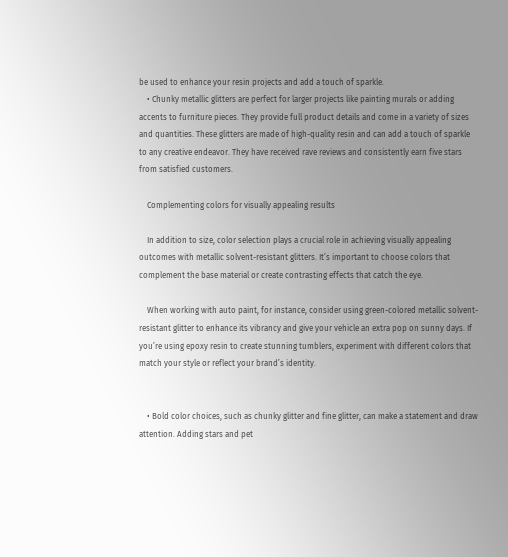be used to enhance your resin projects and add a touch of sparkle.
    • Chunky metallic glitters are perfect for larger projects like painting murals or adding accents to furniture pieces. They provide full product details and come in a variety of sizes and quantities. These glitters are made of high-quality resin and can add a touch of sparkle to any creative endeavor. They have received rave reviews and consistently earn five stars from satisfied customers.

    Complementing colors for visually appealing results

    In addition to size, color selection plays a crucial role in achieving visually appealing outcomes with metallic solvent-resistant glitters. It’s important to choose colors that complement the base material or create contrasting effects that catch the eye.

    When working with auto paint, for instance, consider using green-colored metallic solvent-resistant glitter to enhance its vibrancy and give your vehicle an extra pop on sunny days. If you’re using epoxy resin to create stunning tumblers, experiment with different colors that match your style or reflect your brand’s identity.


    • Bold color choices, such as chunky glitter and fine glitter, can make a statement and draw attention. Adding stars and pet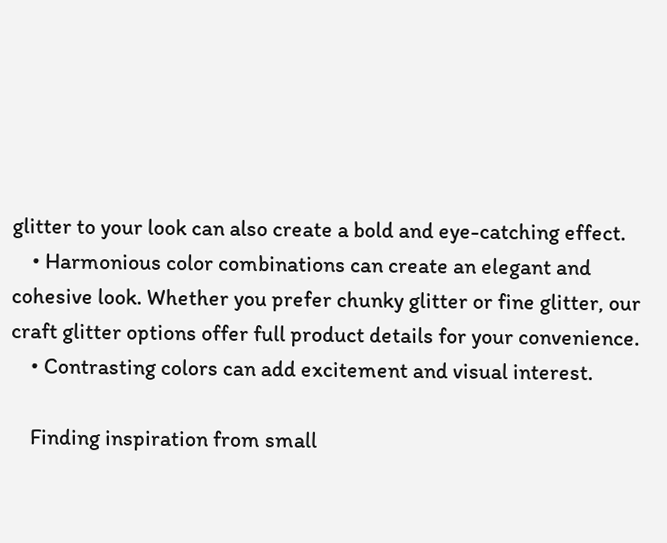glitter to your look can also create a bold and eye-catching effect.
    • Harmonious color combinations can create an elegant and cohesive look. Whether you prefer chunky glitter or fine glitter, our craft glitter options offer full product details for your convenience.
    • Contrasting colors can add excitement and visual interest.

    Finding inspiration from small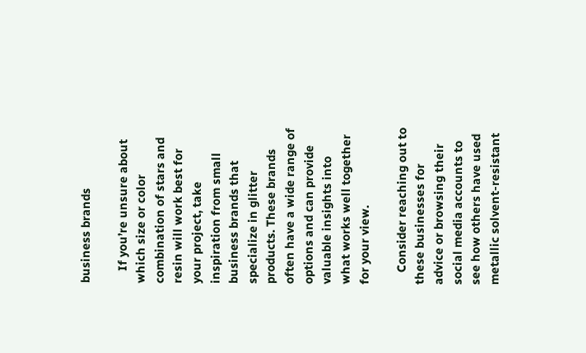business brands

    If you’re unsure about which size or color combination of stars and resin will work best for your project, take inspiration from small business brands that specialize in glitter products. These brands often have a wide range of options and can provide valuable insights into what works well together for your view.

    Consider reaching out to these businesses for advice or browsing their social media accounts to see how others have used metallic solvent-resistant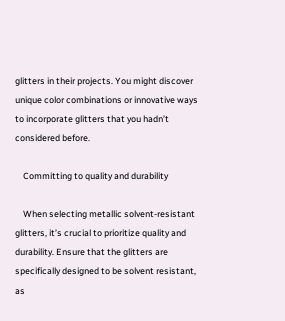glitters in their projects. You might discover unique color combinations or innovative ways to incorporate glitters that you hadn’t considered before.

    Committing to quality and durability

    When selecting metallic solvent-resistant glitters, it’s crucial to prioritize quality and durability. Ensure that the glitters are specifically designed to be solvent resistant, as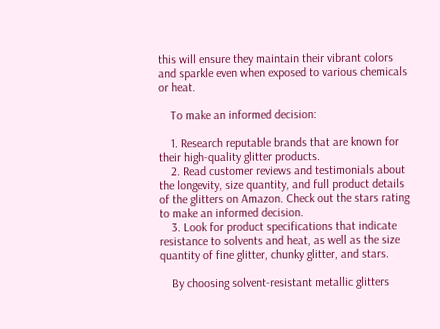this will ensure they maintain their vibrant colors and sparkle even when exposed to various chemicals or heat.

    To make an informed decision:

    1. Research reputable brands that are known for their high-quality glitter products.
    2. Read customer reviews and testimonials about the longevity, size quantity, and full product details of the glitters on Amazon. Check out the stars rating to make an informed decision.
    3. Look for product specifications that indicate resistance to solvents and heat, as well as the size quantity of fine glitter, chunky glitter, and stars.

    By choosing solvent-resistant metallic glitters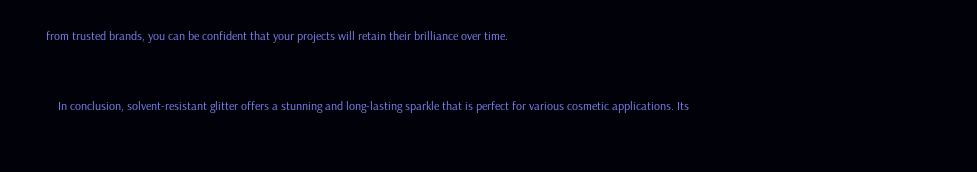from trusted brands, you can be confident that your projects will retain their brilliance over time.


    In conclusion, solvent-resistant glitter offers a stunning and long-lasting sparkle that is perfect for various cosmetic applications. Its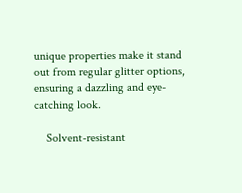unique properties make it stand out from regular glitter options, ensuring a dazzling and eye-catching look.

    Solvent-resistant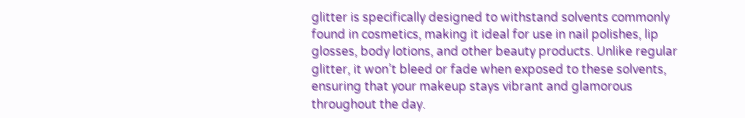glitter is specifically designed to withstand solvents commonly found in cosmetics, making it ideal for use in nail polishes, lip glosses, body lotions, and other beauty products. Unlike regular glitter, it won’t bleed or fade when exposed to these solvents, ensuring that your makeup stays vibrant and glamorous throughout the day.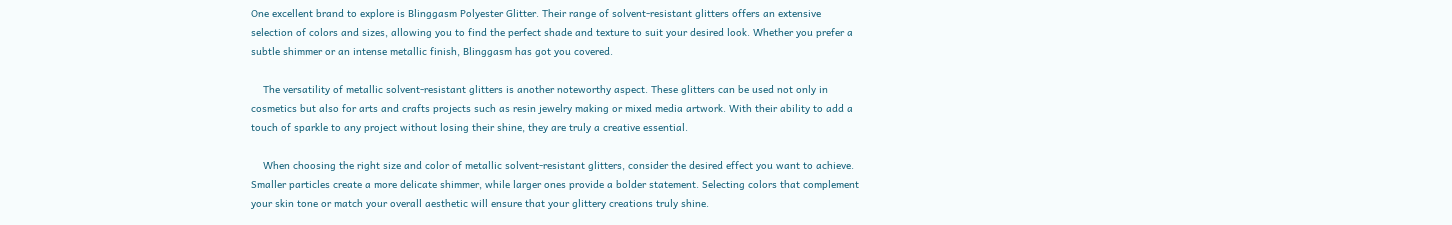One excellent brand to explore is Blinggasm Polyester Glitter. Their range of solvent-resistant glitters offers an extensive selection of colors and sizes, allowing you to find the perfect shade and texture to suit your desired look. Whether you prefer a subtle shimmer or an intense metallic finish, Blinggasm has got you covered.

    The versatility of metallic solvent-resistant glitters is another noteworthy aspect. These glitters can be used not only in cosmetics but also for arts and crafts projects such as resin jewelry making or mixed media artwork. With their ability to add a touch of sparkle to any project without losing their shine, they are truly a creative essential.

    When choosing the right size and color of metallic solvent-resistant glitters, consider the desired effect you want to achieve. Smaller particles create a more delicate shimmer, while larger ones provide a bolder statement. Selecting colors that complement your skin tone or match your overall aesthetic will ensure that your glittery creations truly shine.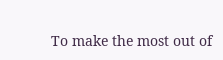To make the most out of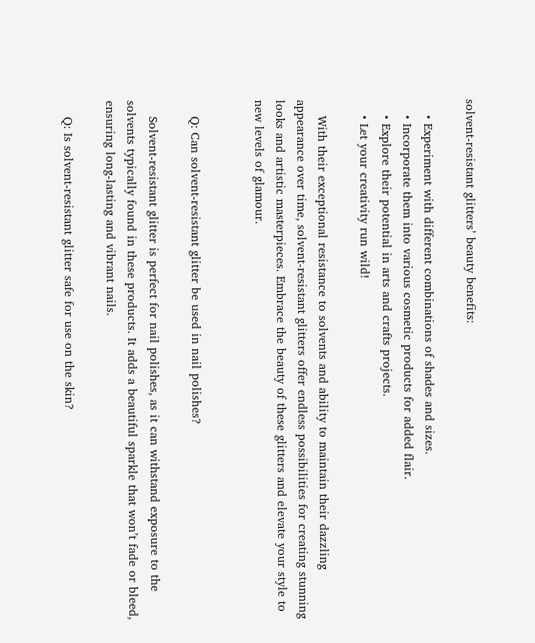solvent-resistant glitters’ beauty benefits:

    • Experiment with different combinations of shades and sizes.
    • Incorporate them into various cosmetic products for added flair.
    • Explore their potential in arts and crafts projects.
    • Let your creativity run wild!

    With their exceptional resistance to solvents and ability to maintain their dazzling appearance over time, solvent-resistant glitters offer endless possibilities for creating stunning looks and artistic masterpieces. Embrace the beauty of these glitters and elevate your style to new levels of glamour.


    Q: Can solvent-resistant glitter be used in nail polishes?

    Solvent-resistant glitter is perfect for nail polishes, as it can withstand exposure to the solvents typically found in these products. It adds a beautiful sparkle that won’t fade or bleed, ensuring long-lasting and vibrant nails.

    Q: Is solvent-resistant glitter safe for use on the skin?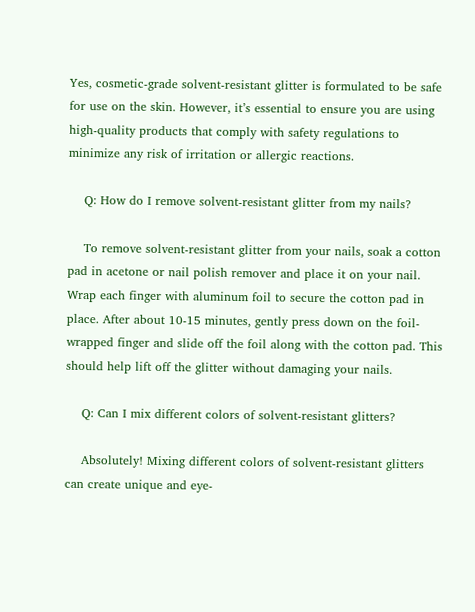Yes, cosmetic-grade solvent-resistant glitter is formulated to be safe for use on the skin. However, it’s essential to ensure you are using high-quality products that comply with safety regulations to minimize any risk of irritation or allergic reactions.

    Q: How do I remove solvent-resistant glitter from my nails?

    To remove solvent-resistant glitter from your nails, soak a cotton pad in acetone or nail polish remover and place it on your nail. Wrap each finger with aluminum foil to secure the cotton pad in place. After about 10-15 minutes, gently press down on the foil-wrapped finger and slide off the foil along with the cotton pad. This should help lift off the glitter without damaging your nails.

    Q: Can I mix different colors of solvent-resistant glitters?

    Absolutely! Mixing different colors of solvent-resistant glitters can create unique and eye-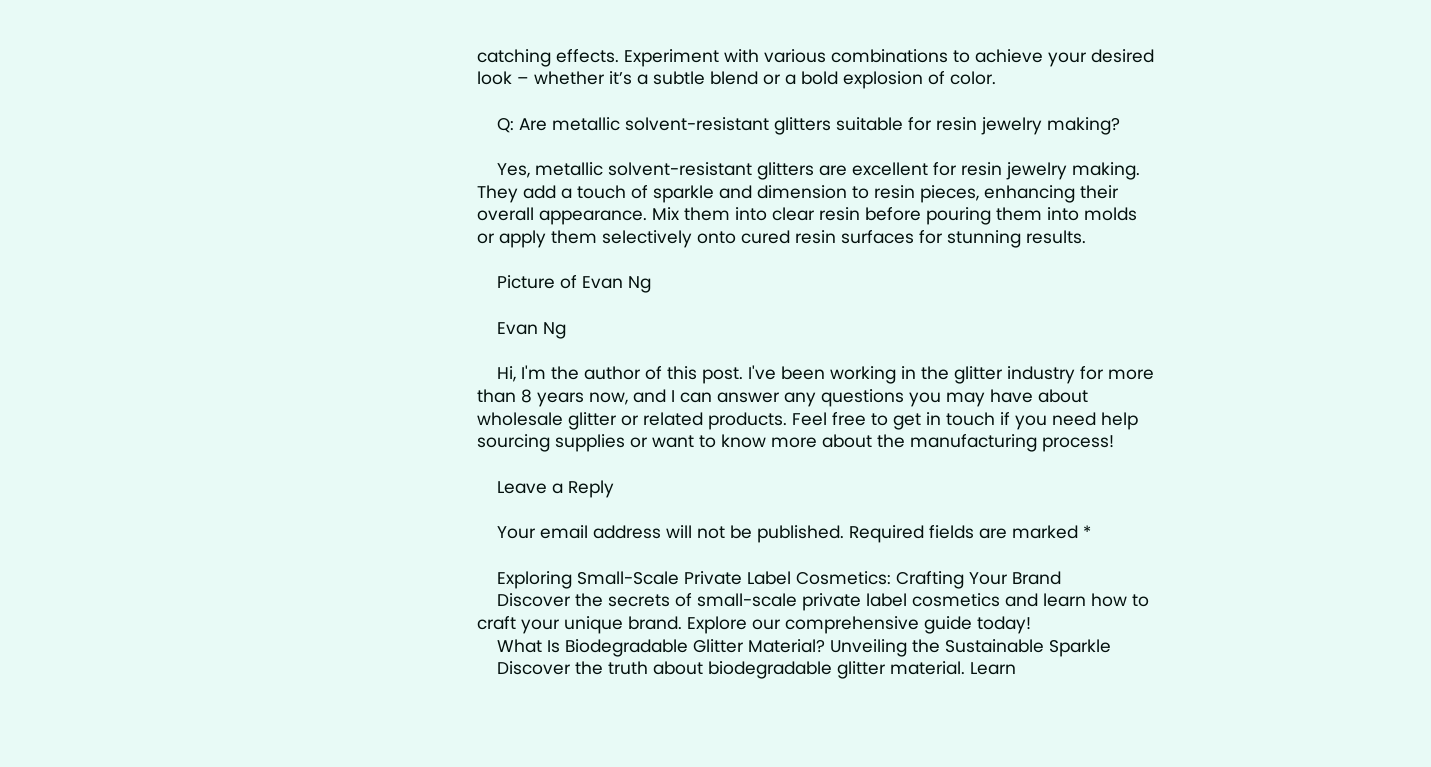catching effects. Experiment with various combinations to achieve your desired look – whether it’s a subtle blend or a bold explosion of color.

    Q: Are metallic solvent-resistant glitters suitable for resin jewelry making?

    Yes, metallic solvent-resistant glitters are excellent for resin jewelry making. They add a touch of sparkle and dimension to resin pieces, enhancing their overall appearance. Mix them into clear resin before pouring them into molds or apply them selectively onto cured resin surfaces for stunning results.

    Picture of Evan Ng

    Evan Ng

    Hi, I'm the author of this post. I've been working in the glitter industry for more than 8 years now, and I can answer any questions you may have about wholesale glitter or related products. Feel free to get in touch if you need help sourcing supplies or want to know more about the manufacturing process!

    Leave a Reply

    Your email address will not be published. Required fields are marked *

    Exploring Small-Scale Private Label Cosmetics: Crafting Your Brand
    Discover the secrets of small-scale private label cosmetics and learn how to craft your unique brand. Explore our comprehensive guide today!
    What Is Biodegradable Glitter Material? Unveiling the Sustainable Sparkle
    Discover the truth about biodegradable glitter material. Learn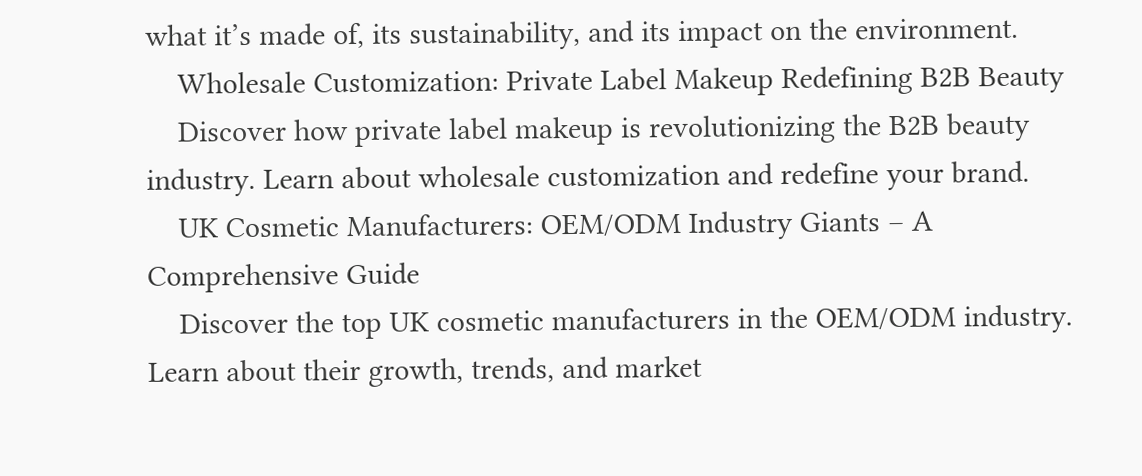what it’s made of, its sustainability, and its impact on the environment.
    Wholesale Customization: Private Label Makeup Redefining B2B Beauty
    Discover how private label makeup is revolutionizing the B2B beauty industry. Learn about wholesale customization and redefine your brand.
    UK Cosmetic Manufacturers: OEM/ODM Industry Giants – A Comprehensive Guide
    Discover the top UK cosmetic manufacturers in the OEM/ODM industry. Learn about their growth, trends, and market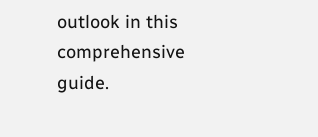outlook in this comprehensive guide.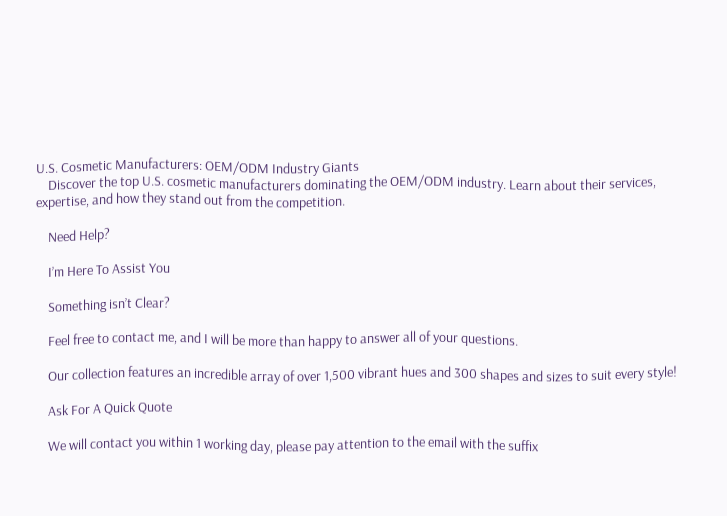U.S. Cosmetic Manufacturers: OEM/ODM Industry Giants
    Discover the top U.S. cosmetic manufacturers dominating the OEM/ODM industry. Learn about their services, expertise, and how they stand out from the competition.

    Need Help?

    I’m Here To Assist You

    Something isn’t Clear?

    Feel free to contact me, and I will be more than happy to answer all of your questions.

    Our collection features an incredible array of over 1,500 vibrant hues and 300 shapes and sizes to suit every style!

    Ask For A Quick Quote

    We will contact you within 1 working day, please pay attention to the email with the suffix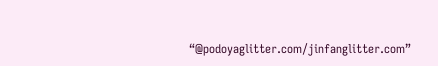“@podoyaglitter.com/jinfanglitter.com”